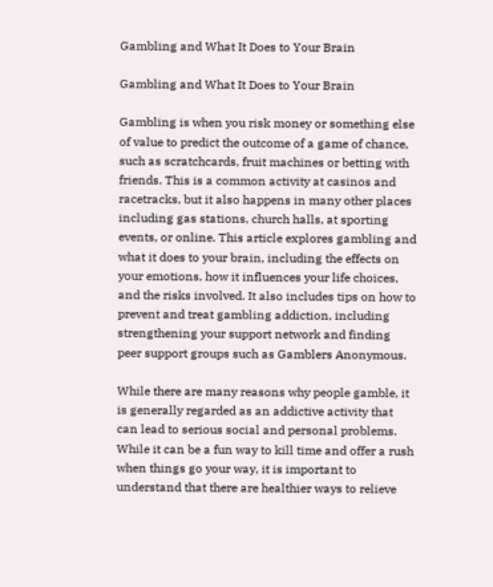Gambling and What It Does to Your Brain

Gambling and What It Does to Your Brain

Gambling is when you risk money or something else of value to predict the outcome of a game of chance, such as scratchcards, fruit machines or betting with friends. This is a common activity at casinos and racetracks, but it also happens in many other places including gas stations, church halls, at sporting events, or online. This article explores gambling and what it does to your brain, including the effects on your emotions, how it influences your life choices, and the risks involved. It also includes tips on how to prevent and treat gambling addiction, including strengthening your support network and finding peer support groups such as Gamblers Anonymous.

While there are many reasons why people gamble, it is generally regarded as an addictive activity that can lead to serious social and personal problems. While it can be a fun way to kill time and offer a rush when things go your way, it is important to understand that there are healthier ways to relieve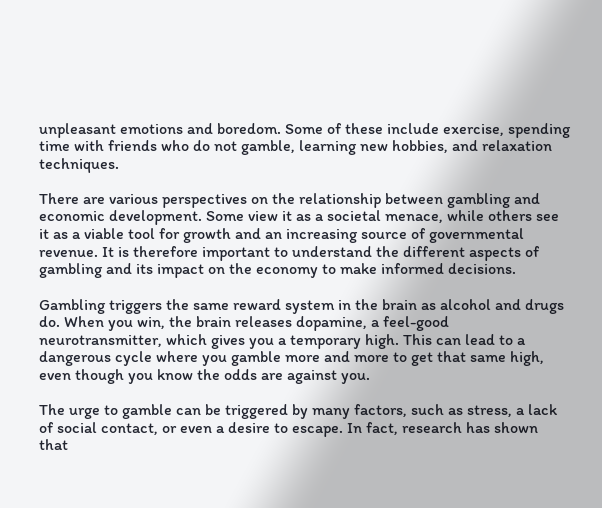unpleasant emotions and boredom. Some of these include exercise, spending time with friends who do not gamble, learning new hobbies, and relaxation techniques.

There are various perspectives on the relationship between gambling and economic development. Some view it as a societal menace, while others see it as a viable tool for growth and an increasing source of governmental revenue. It is therefore important to understand the different aspects of gambling and its impact on the economy to make informed decisions.

Gambling triggers the same reward system in the brain as alcohol and drugs do. When you win, the brain releases dopamine, a feel-good neurotransmitter, which gives you a temporary high. This can lead to a dangerous cycle where you gamble more and more to get that same high, even though you know the odds are against you.

The urge to gamble can be triggered by many factors, such as stress, a lack of social contact, or even a desire to escape. In fact, research has shown that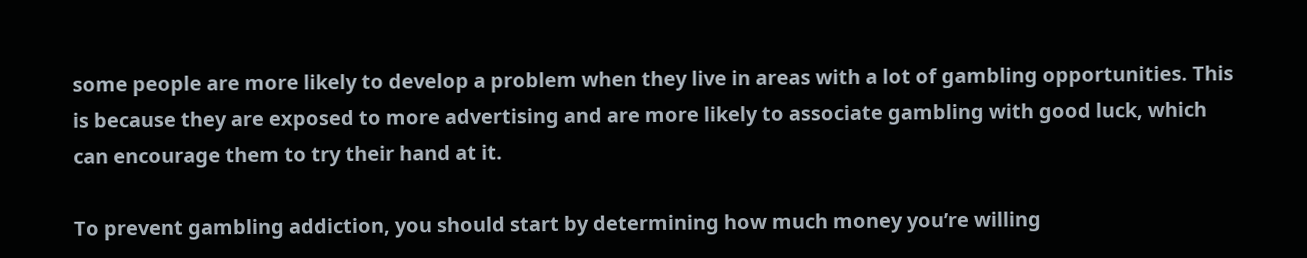some people are more likely to develop a problem when they live in areas with a lot of gambling opportunities. This is because they are exposed to more advertising and are more likely to associate gambling with good luck, which can encourage them to try their hand at it.

To prevent gambling addiction, you should start by determining how much money you’re willing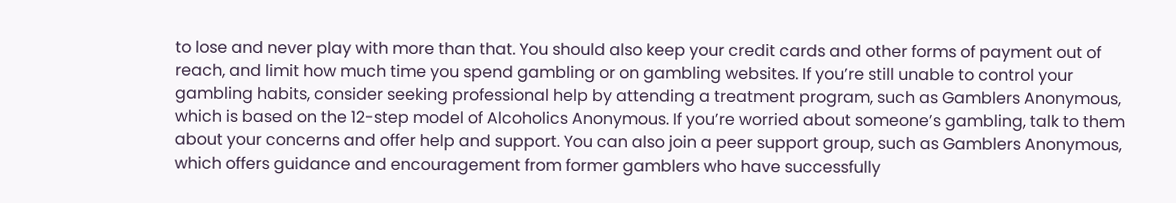to lose and never play with more than that. You should also keep your credit cards and other forms of payment out of reach, and limit how much time you spend gambling or on gambling websites. If you’re still unable to control your gambling habits, consider seeking professional help by attending a treatment program, such as Gamblers Anonymous, which is based on the 12-step model of Alcoholics Anonymous. If you’re worried about someone’s gambling, talk to them about your concerns and offer help and support. You can also join a peer support group, such as Gamblers Anonymous, which offers guidance and encouragement from former gamblers who have successfully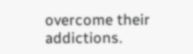overcome their addictions.